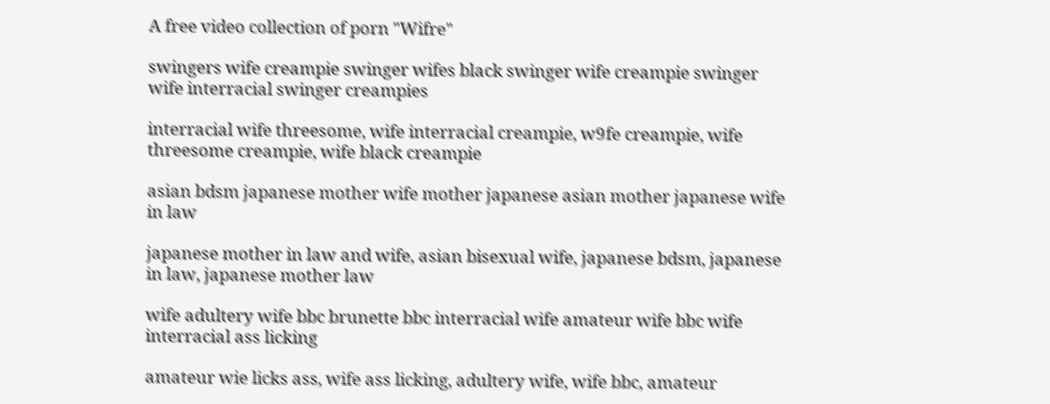A free video collection of porn "Wifre"

swingers wife creampie swinger wifes black swinger wife creampie swinger wife interracial swinger creampies

interracial wife threesome, wife interracial creampie, w9fe creampie, wife threesome creampie, wife black creampie

asian bdsm japanese mother wife mother japanese asian mother japanese wife in law

japanese mother in law and wife, asian bisexual wife, japanese bdsm, japanese in law, japanese mother law

wife adultery wife bbc brunette bbc interracial wife amateur wife bbc wife interracial ass licking

amateur wie licks ass, wife ass licking, adultery wife, wife bbc, amateur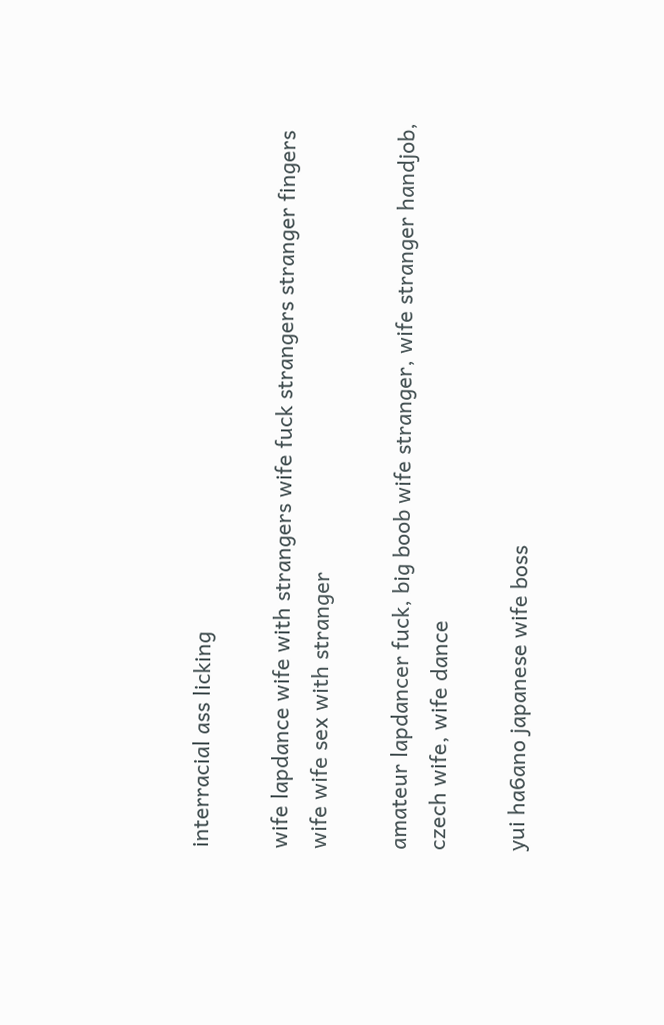interracial ass licking

wife lapdance wife with strangers wife fuck strangers stranger fingers wife wife sex with stranger

amateur lapdancer fuck, big boob wife stranger, wife stranger handjob, czech wife, wife dance

yui ha6ano japanese wife boss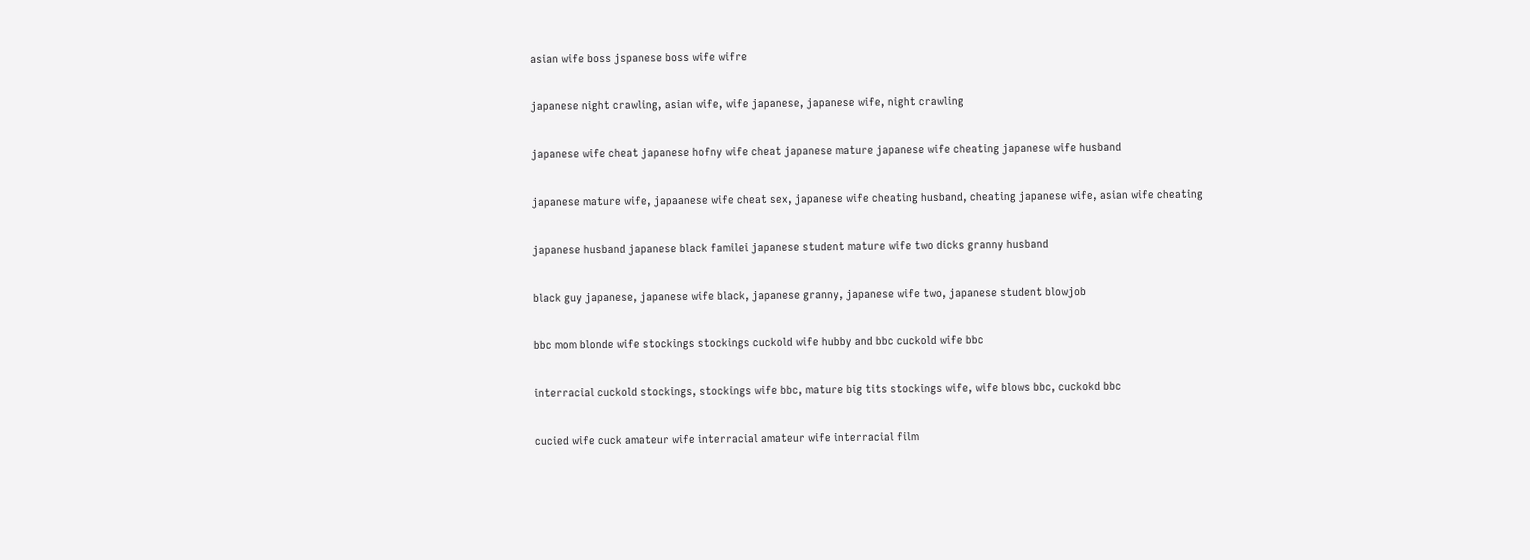asian wife boss jspanese boss wife wifre

japanese night crawling, asian wife, wife japanese, japanese wife, night crawling

japanese wife cheat japanese hofny wife cheat japanese mature japanese wife cheating japanese wife husband

japanese mature wife, japaanese wife cheat sex, japanese wife cheating husband, cheating japanese wife, asian wife cheating

japanese husband japanese black familei japanese student mature wife two dicks granny husband

black guy japanese, japanese wife black, japanese granny, japanese wife two, japanese student blowjob

bbc mom blonde wife stockings stockings cuckold wife hubby and bbc cuckold wife bbc

interracial cuckold stockings, stockings wife bbc, mature big tits stockings wife, wife blows bbc, cuckokd bbc

cucied wife cuck amateur wife interracial amateur wife interracial film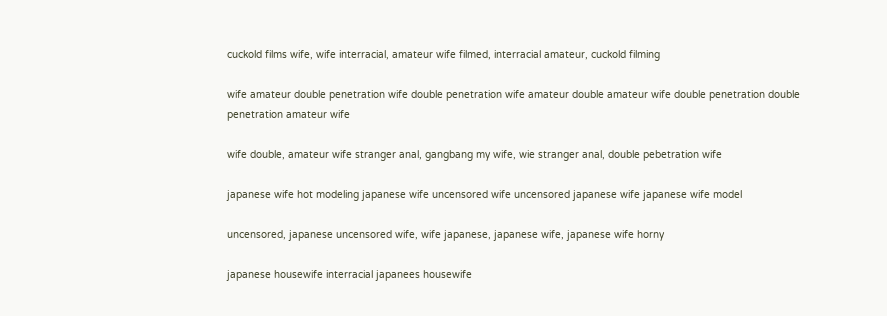cuckold films wife, wife interracial, amateur wife filmed, interracial amateur, cuckold filming

wife amateur double penetration wife double penetration wife amateur double amateur wife double penetration double penetration amateur wife

wife double, amateur wife stranger anal, gangbang my wife, wie stranger anal, double pebetration wife

japanese wife hot modeling japanese wife uncensored wife uncensored japanese wife japanese wife model

uncensored, japanese uncensored wife, wife japanese, japanese wife, japanese wife horny

japanese housewife interracial japanees housewife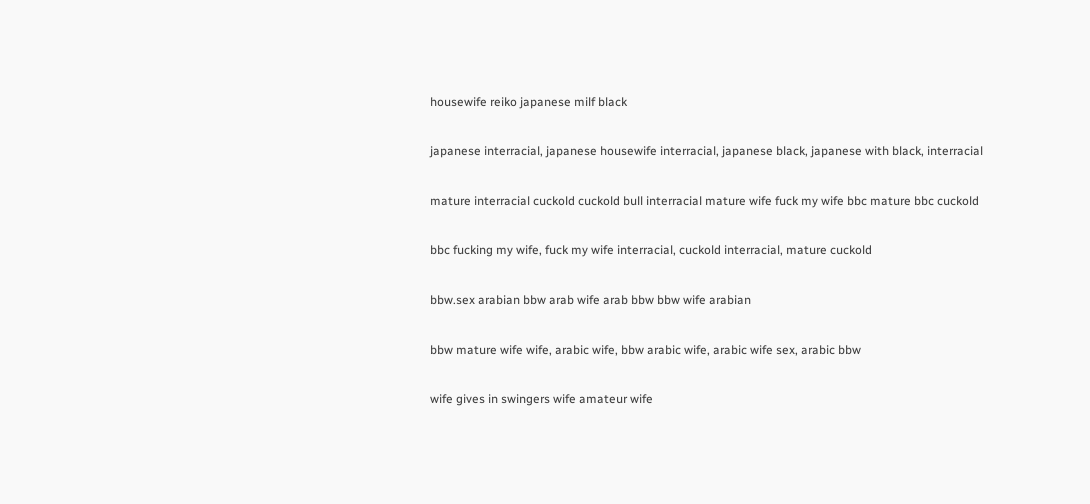housewife reiko japanese milf black

japanese interracial, japanese housewife interracial, japanese black, japanese with black, interracial

mature interracial cuckold cuckold bull interracial mature wife fuck my wife bbc mature bbc cuckold

bbc fucking my wife, fuck my wife interracial, cuckold interracial, mature cuckold

bbw.sex arabian bbw arab wife arab bbw bbw wife arabian

bbw mature wife wife, arabic wife, bbw arabic wife, arabic wife sex, arabic bbw

wife gives in swingers wife amateur wife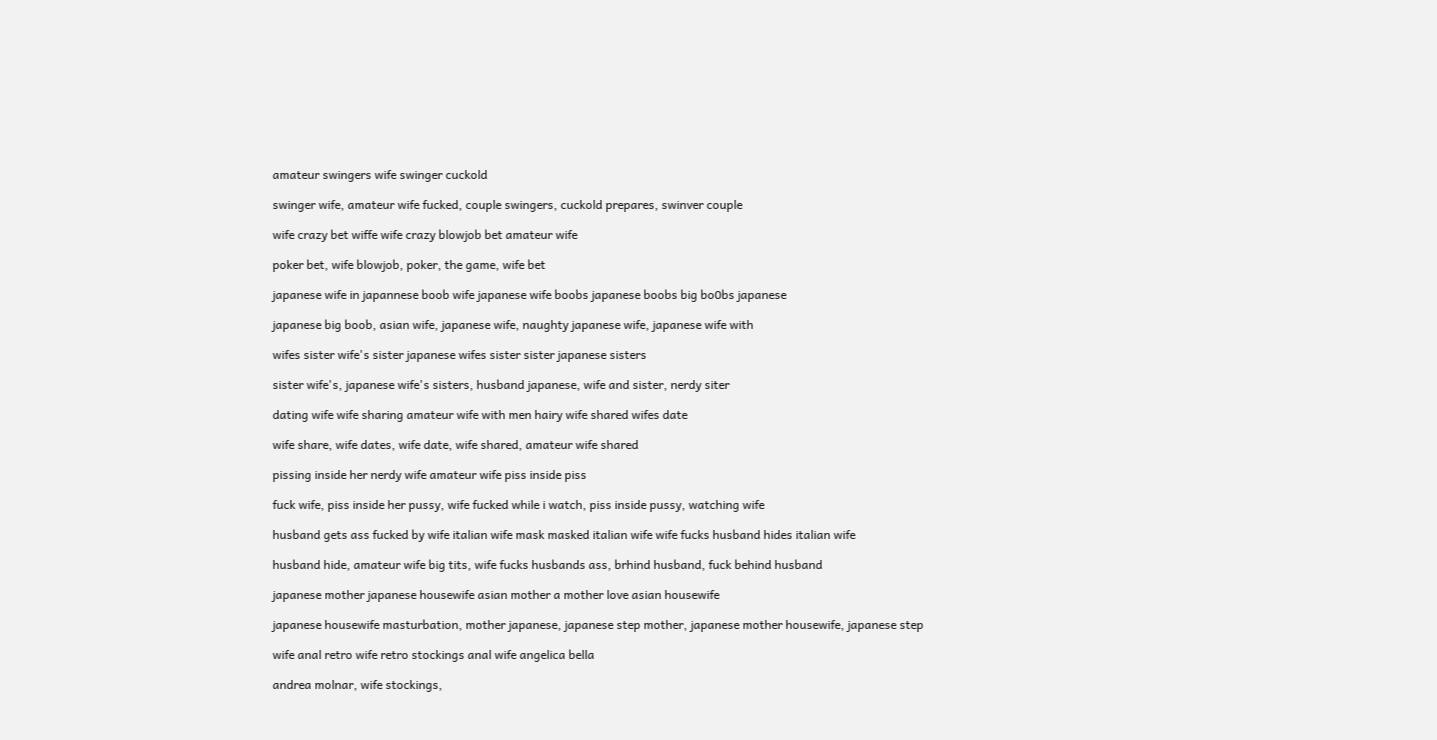amateur swingers wife swinger cuckold

swinger wife, amateur wife fucked, couple swingers, cuckold prepares, swinver couple

wife crazy bet wiffe wife crazy blowjob bet amateur wife

poker bet, wife blowjob, poker, the game, wife bet

japanese wife in japannese boob wife japanese wife boobs japanese boobs big bo0bs japanese

japanese big boob, asian wife, japanese wife, naughty japanese wife, japanese wife with

wifes sister wife's sister japanese wifes sister sister japanese sisters

sister wife's, japanese wife's sisters, husband japanese, wife and sister, nerdy siter

dating wife wife sharing amateur wife with men hairy wife shared wifes date

wife share, wife dates, wife date, wife shared, amateur wife shared

pissing inside her nerdy wife amateur wife piss inside piss

fuck wife, piss inside her pussy, wife fucked while i watch, piss inside pussy, watching wife

husband gets ass fucked by wife italian wife mask masked italian wife wife fucks husband hides italian wife

husband hide, amateur wife big tits, wife fucks husbands ass, brhind husband, fuck behind husband

japanese mother japanese housewife asian mother a mother love asian housewife

japanese housewife masturbation, mother japanese, japanese step mother, japanese mother housewife, japanese step

wife anal retro wife retro stockings anal wife angelica bella

andrea molnar, wife stockings,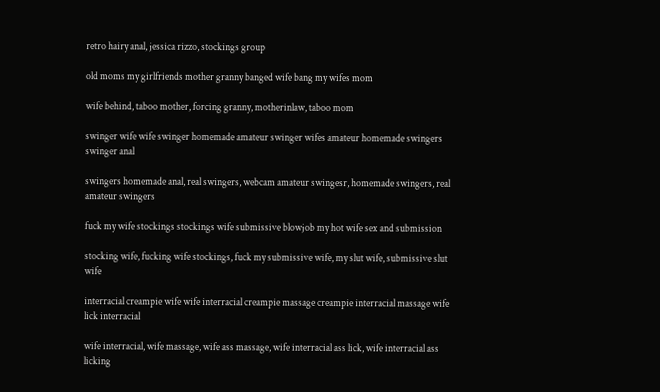retro hairy anal, jessica rizzo, stockings group

old moms my girlfriends mother granny banged wife bang my wifes mom

wife behind, taboo mother, forcing granny, motherinlaw, taboo mom

swinger wife wife swinger homemade amateur swinger wifes amateur homemade swingers swinger anal

swingers homemade anal, real swingers, webcam amateur swingesr, homemade swingers, real amateur swingers

fuck my wife stockings stockings wife submissive blowjob my hot wife sex and submission

stocking wife, fucking wife stockings, fuck my submissive wife, my slut wife, submissive slut wife

interracial creampie wife wife interracial creampie massage creampie interracial massage wife lick interracial

wife interracial, wife massage, wife ass massage, wife interracial ass lick, wife interracial ass licking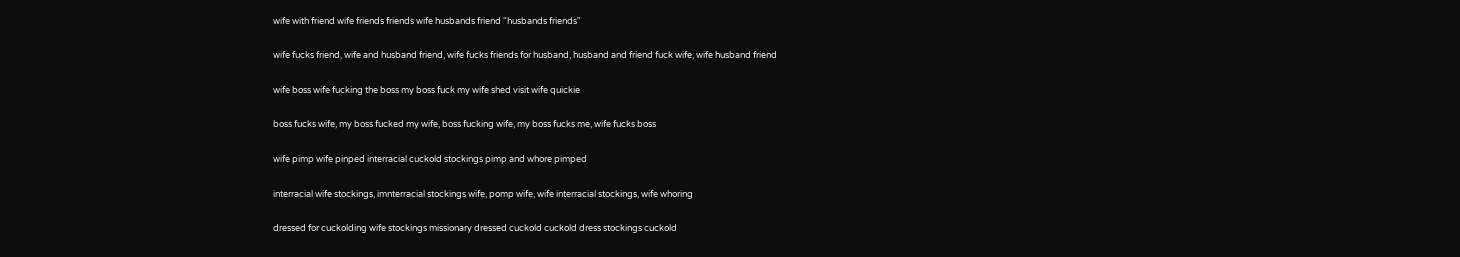wife with friend wife friends friends wife husbands friend "husbands friends"

wife fucks friend, wife and husband friend, wife fucks friends for husband, husband and friend fuck wife, wife husband friend

wife boss wife fucking the boss my boss fuck my wife shed visit wife quickie

boss fucks wife, my boss fucked my wife, boss fucking wife, my boss fucks me, wife fucks boss

wife pimp wife pinped interracial cuckold stockings pimp and whore pimped

interracial wife stockings, imnterracial stockings wife, pomp wife, wife interracial stockings, wife whoring

dressed for cuckolding wife stockings missionary dressed cuckold cuckold dress stockings cuckold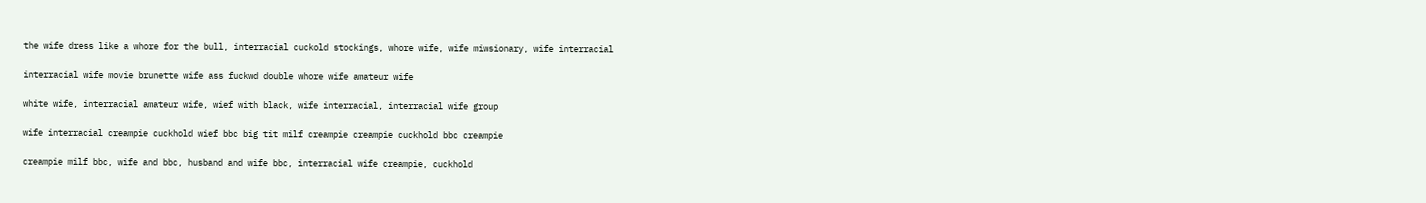the wife dress like a whore for the bull, interracial cuckold stockings, whore wife, wife miwsionary, wife interracial

interracial wife movie brunette wife ass fuckwd double whore wife amateur wife

white wife, interracial amateur wife, wief with black, wife interracial, interracial wife group

wife interracial creampie cuckhold wief bbc big tit milf creampie creampie cuckhold bbc creampie

creampie milf bbc, wife and bbc, husband and wife bbc, interracial wife creampie, cuckhold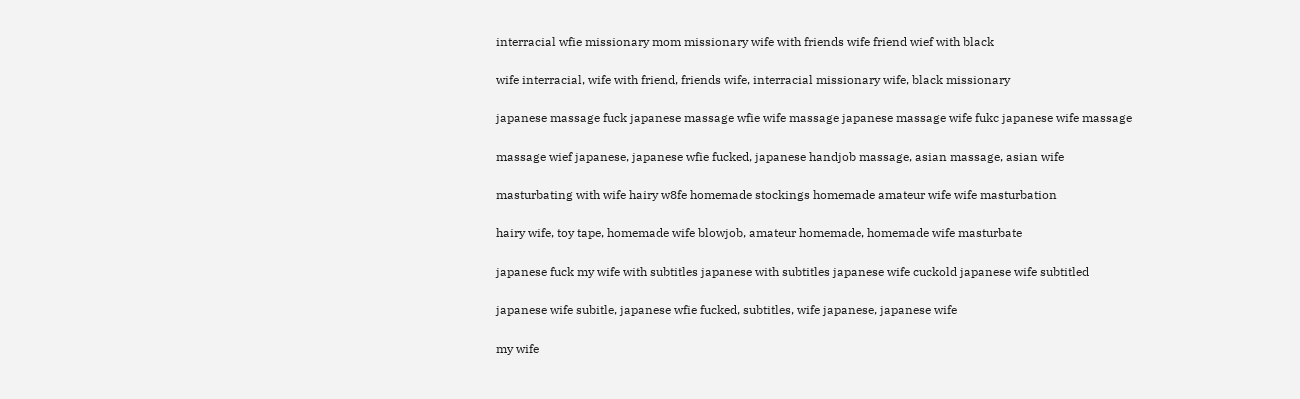interracial wfie missionary mom missionary wife with friends wife friend wief with black

wife interracial, wife with friend, friends wife, interracial missionary wife, black missionary

japanese massage fuck japanese massage wfie wife massage japanese massage wife fukc japanese wife massage

massage wief japanese, japanese wfie fucked, japanese handjob massage, asian massage, asian wife

masturbating with wife hairy w8fe homemade stockings homemade amateur wife wife masturbation

hairy wife, toy tape, homemade wife blowjob, amateur homemade, homemade wife masturbate

japanese fuck my wife with subtitles japanese with subtitles japanese wife cuckold japanese wife subtitled

japanese wife subitle, japanese wfie fucked, subtitles, wife japanese, japanese wife

my wife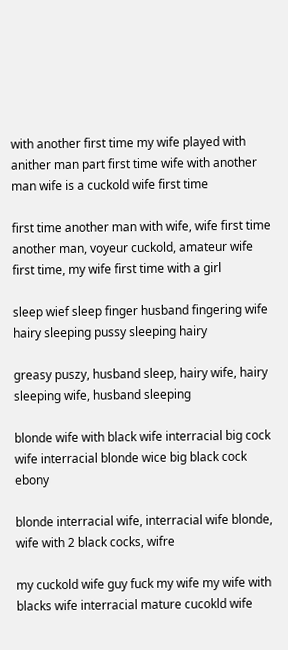with another first time my wife played with anither man part first time wife with another man wife is a cuckold wife first time

first time another man with wife, wife first time another man, voyeur cuckold, amateur wife first time, my wife first time with a girl

sleep wief sleep finger husband fingering wife hairy sleeping pussy sleeping hairy

greasy puszy, husband sleep, hairy wife, hairy sleeping wife, husband sleeping

blonde wife with black wife interracial big cock wife interracial blonde wice big black cock ebony

blonde interracial wife, interracial wife blonde, wife with 2 black cocks, wifre

my cuckold wife guy fuck my wife my wife with blacks wife interracial mature cucokld wife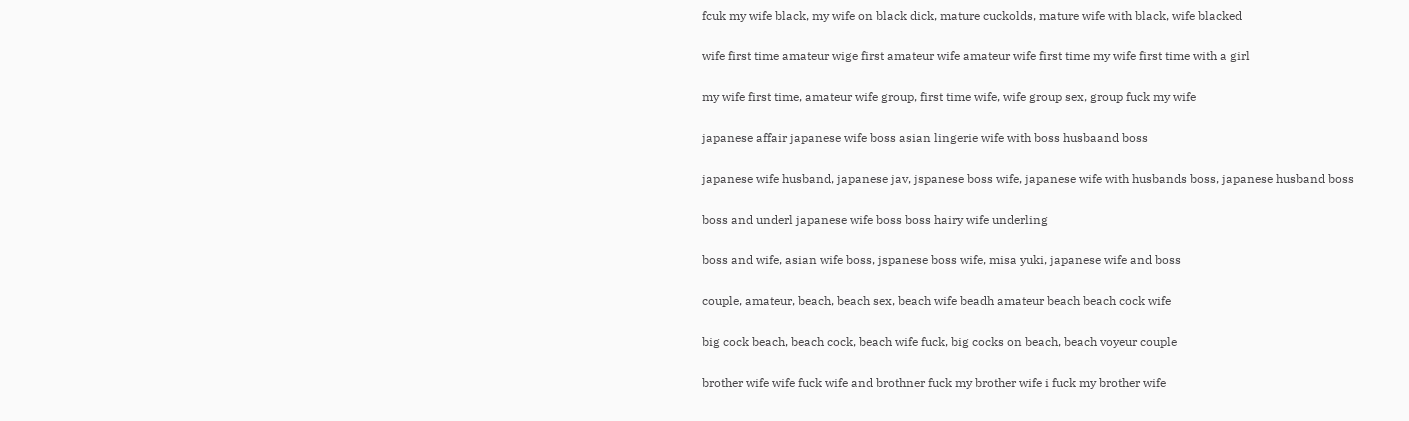fcuk my wife black, my wife on black dick, mature cuckolds, mature wife with black, wife blacked

wife first time amateur wige first amateur wife amateur wife first time my wife first time with a girl

my wife first time, amateur wife group, first time wife, wife group sex, group fuck my wife

japanese affair japanese wife boss asian lingerie wife with boss husbaand boss

japanese wife husband, japanese jav, jspanese boss wife, japanese wife with husbands boss, japanese husband boss

boss and underl japanese wife boss boss hairy wife underling

boss and wife, asian wife boss, jspanese boss wife, misa yuki, japanese wife and boss

couple, amateur, beach, beach sex, beach wife beadh amateur beach beach cock wife

big cock beach, beach cock, beach wife fuck, big cocks on beach, beach voyeur couple

brother wife wife fuck wife and brothner fuck my brother wife i fuck my brother wife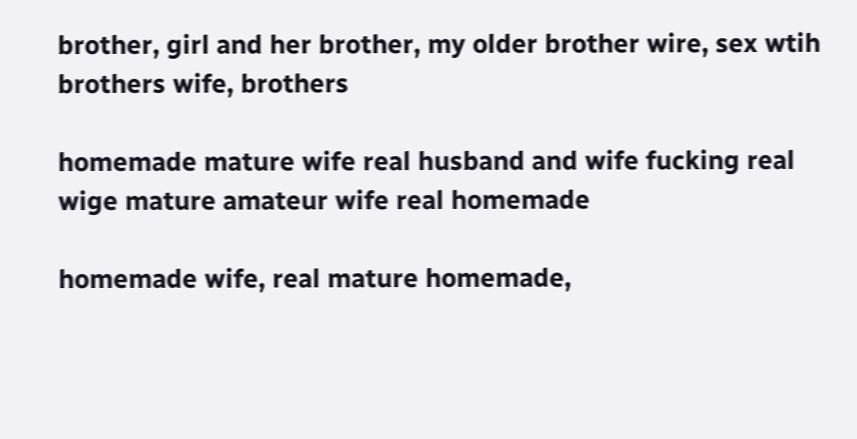brother, girl and her brother, my older brother wire, sex wtih brothers wife, brothers

homemade mature wife real husband and wife fucking real wige mature amateur wife real homemade

homemade wife, real mature homemade,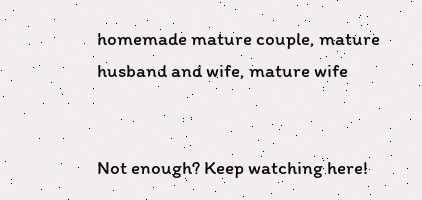homemade mature couple, mature husband and wife, mature wife


Not enough? Keep watching here!